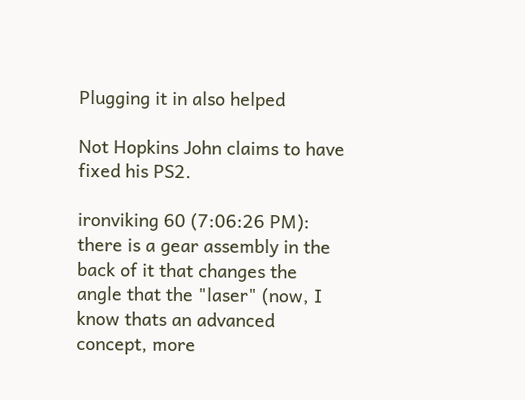Plugging it in also helped

Not Hopkins John claims to have fixed his PS2.

ironviking 60 (7:06:26 PM): there is a gear assembly in the back of it that changes the angle that the "laser" (now, I know thats an advanced concept, more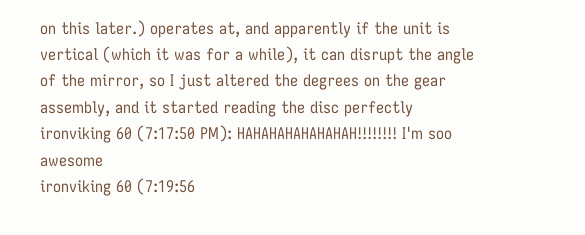on this later.) operates at, and apparently if the unit is vertical (which it was for a while), it can disrupt the angle of the mirror, so I just altered the degrees on the gear assembly, and it started reading the disc perfectly
ironviking 60 (7:17:50 PM): HAHAHAHAHAHAHAH!!!!!!!! I'm soo awesome
ironviking 60 (7:19:56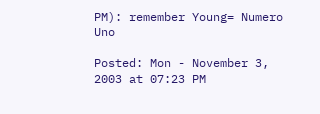PM): remember Young= Numero Uno

Posted: Mon - November 3, 2003 at 07:23 PM